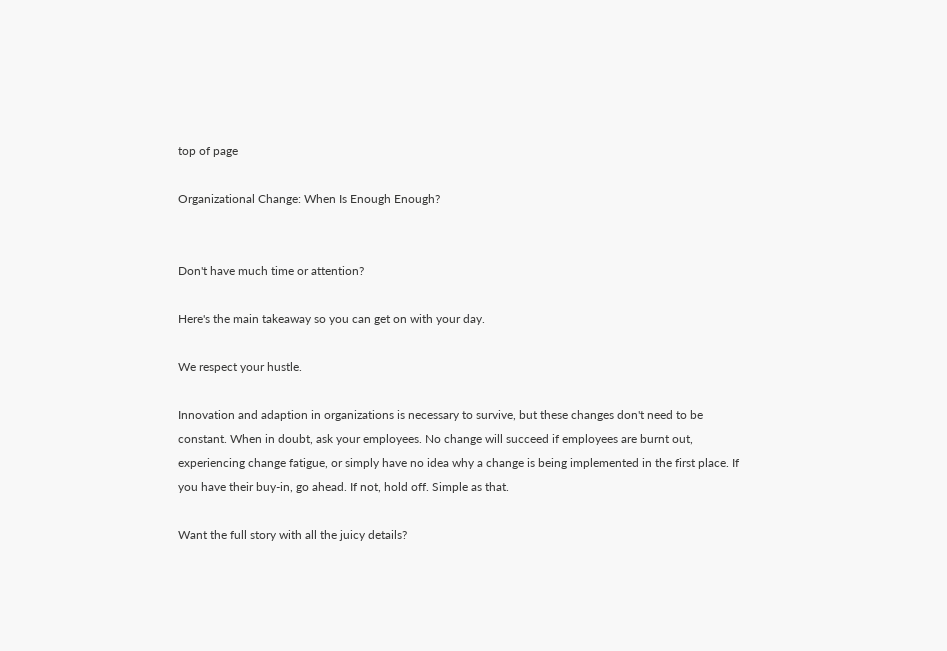top of page

Organizational Change: When Is Enough Enough?


Don't have much time or attention?

Here's the main takeaway so you can get on with your day.

We respect your hustle.

Innovation and adaption in organizations is necessary to survive, but these changes don't need to be constant. When in doubt, ask your employees. No change will succeed if employees are burnt out, experiencing change fatigue, or simply have no idea why a change is being implemented in the first place. If you have their buy-in, go ahead. If not, hold off. Simple as that.

Want the full story with all the juicy details?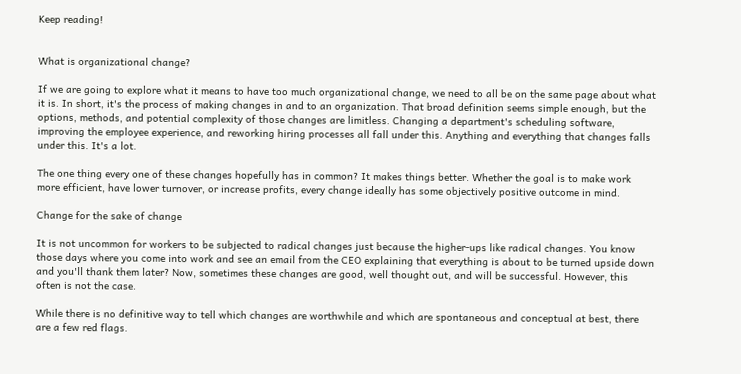Keep reading!


What is organizational change?

If we are going to explore what it means to have too much organizational change, we need to all be on the same page about what it is. In short, it's the process of making changes in and to an organization. That broad definition seems simple enough, but the options, methods, and potential complexity of those changes are limitless. Changing a department's scheduling software, improving the employee experience, and reworking hiring processes all fall under this. Anything and everything that changes falls under this. It's a lot.

The one thing every one of these changes hopefully has in common? It makes things better. Whether the goal is to make work more efficient, have lower turnover, or increase profits, every change ideally has some objectively positive outcome in mind.

Change for the sake of change

It is not uncommon for workers to be subjected to radical changes just because the higher-ups like radical changes. You know those days where you come into work and see an email from the CEO explaining that everything is about to be turned upside down and you'll thank them later? Now, sometimes these changes are good, well thought out, and will be successful. However, this often is not the case.

While there is no definitive way to tell which changes are worthwhile and which are spontaneous and conceptual at best, there are a few red flags.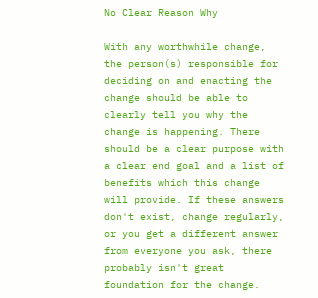No Clear Reason Why

With any worthwhile change, the person(s) responsible for deciding on and enacting the change should be able to clearly tell you why the change is happening. There should be a clear purpose with a clear end goal and a list of benefits which this change will provide. If these answers don't exist, change regularly, or you get a different answer from everyone you ask, there probably isn't great foundation for the change.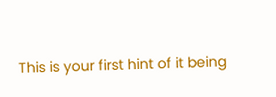This is your first hint of it being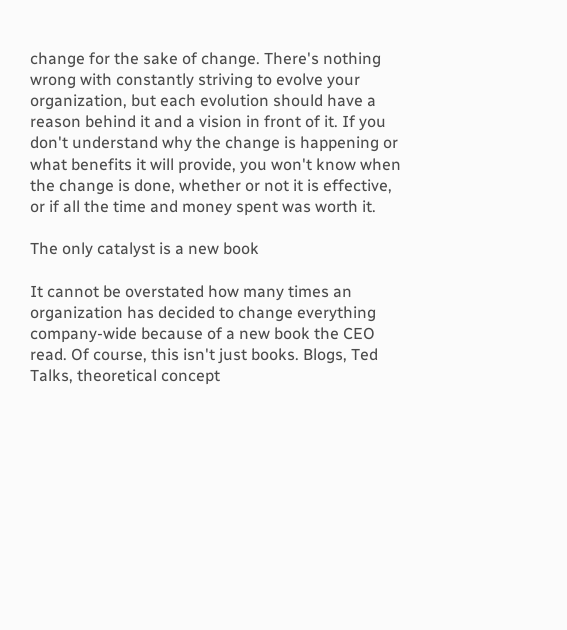change for the sake of change. There's nothing wrong with constantly striving to evolve your organization, but each evolution should have a reason behind it and a vision in front of it. If you don't understand why the change is happening or what benefits it will provide, you won't know when the change is done, whether or not it is effective, or if all the time and money spent was worth it.

The only catalyst is a new book

It cannot be overstated how many times an organization has decided to change everything company-wide because of a new book the CEO read. Of course, this isn't just books. Blogs, Ted Talks, theoretical concept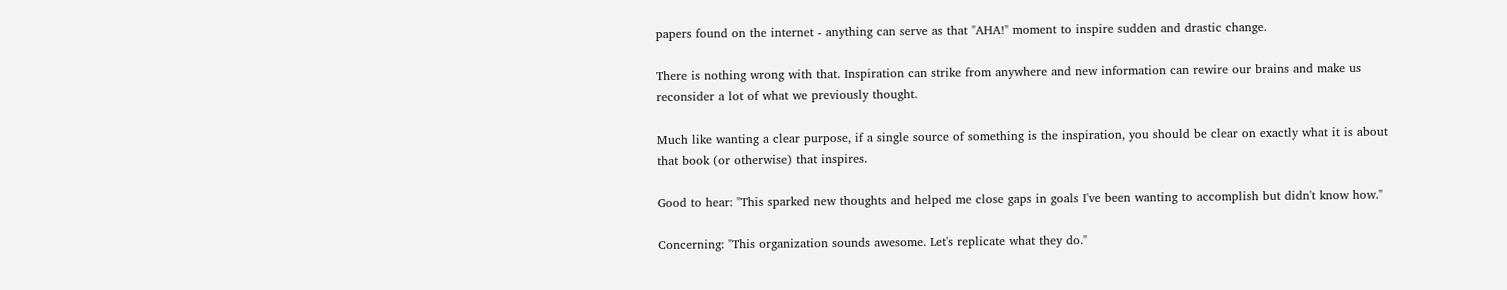papers found on the internet - anything can serve as that "AHA!" moment to inspire sudden and drastic change.

There is nothing wrong with that. Inspiration can strike from anywhere and new information can rewire our brains and make us reconsider a lot of what we previously thought.

Much like wanting a clear purpose, if a single source of something is the inspiration, you should be clear on exactly what it is about that book (or otherwise) that inspires.

Good to hear: "This sparked new thoughts and helped me close gaps in goals I've been wanting to accomplish but didn't know how."

Concerning: "This organization sounds awesome. Let's replicate what they do."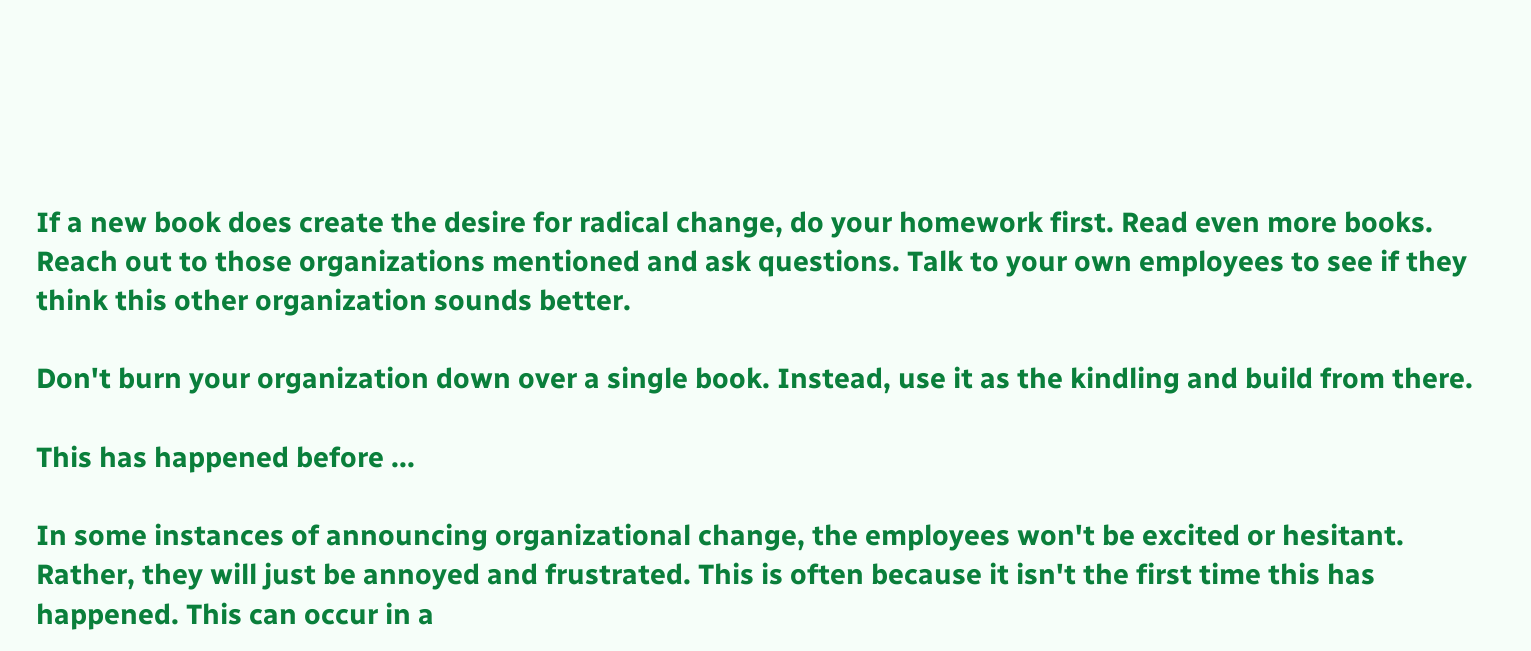If a new book does create the desire for radical change, do your homework first. Read even more books. Reach out to those organizations mentioned and ask questions. Talk to your own employees to see if they think this other organization sounds better.

Don't burn your organization down over a single book. Instead, use it as the kindling and build from there.

This has happened before ...

In some instances of announcing organizational change, the employees won't be excited or hesitant. Rather, they will just be annoyed and frustrated. This is often because it isn't the first time this has happened. This can occur in a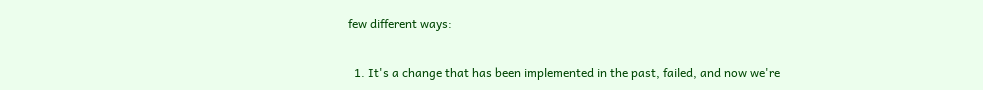few different ways:

  1. It's a change that has been implemented in the past, failed, and now we're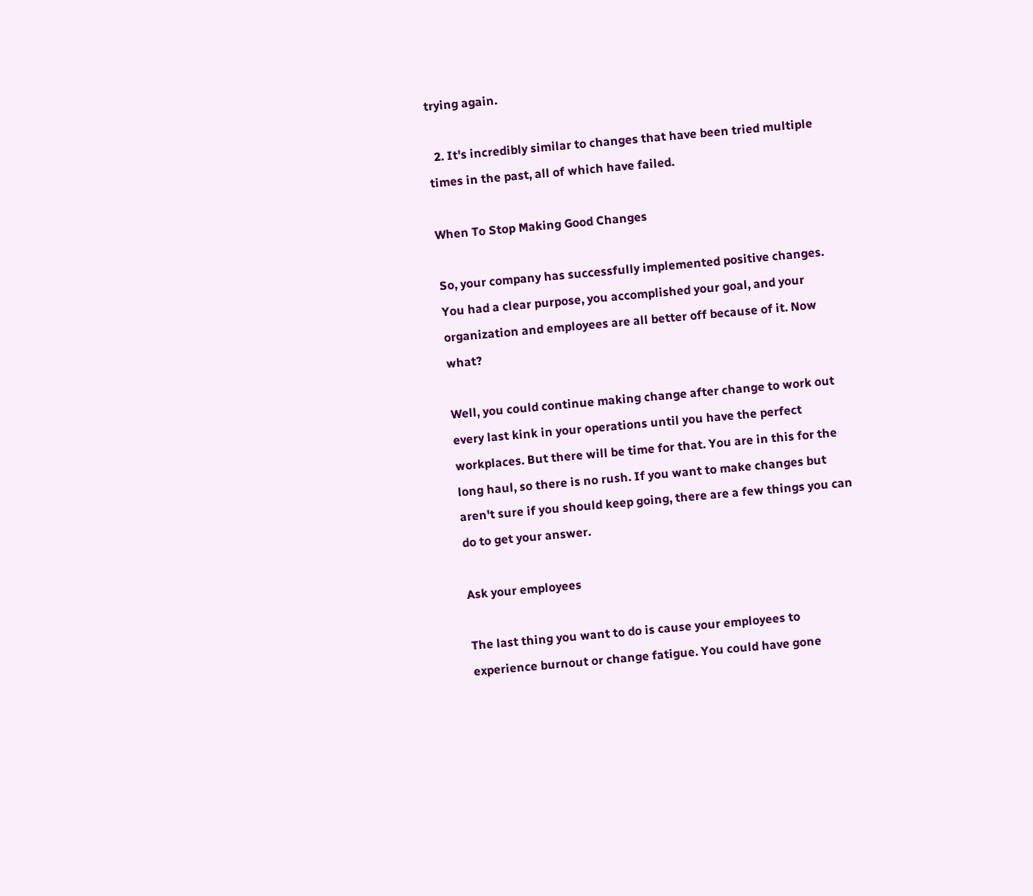trying again.

  2. It's incredibly similar to changes that have been tried multiple times in the past, all of which have failed.

When To Stop Making Good Changes

So, your company has successfully implemented positive changes. You had a clear purpose, you accomplished your goal, and your organization and employees are all better off because of it. Now what?

Well, you could continue making change after change to work out every last kink in your operations until you have the perfect workplaces. But there will be time for that. You are in this for the long haul, so there is no rush. If you want to make changes but aren't sure if you should keep going, there are a few things you can do to get your answer.

Ask your employees

The last thing you want to do is cause your employees to experience burnout or change fatigue. You could have gone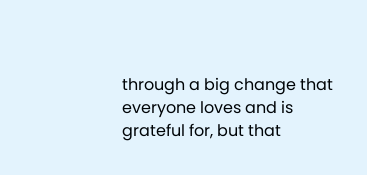through a big change that everyone loves and is grateful for, but that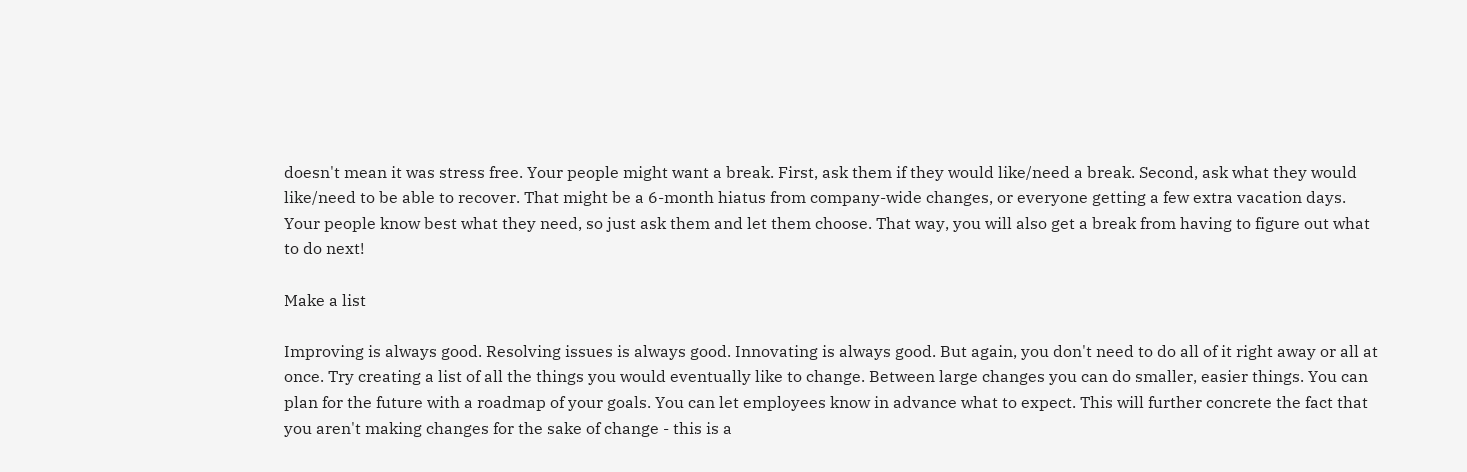doesn't mean it was stress free. Your people might want a break. First, ask them if they would like/need a break. Second, ask what they would like/need to be able to recover. That might be a 6-month hiatus from company-wide changes, or everyone getting a few extra vacation days. Your people know best what they need, so just ask them and let them choose. That way, you will also get a break from having to figure out what to do next!

Make a list

Improving is always good. Resolving issues is always good. Innovating is always good. But again, you don't need to do all of it right away or all at once. Try creating a list of all the things you would eventually like to change. Between large changes you can do smaller, easier things. You can plan for the future with a roadmap of your goals. You can let employees know in advance what to expect. This will further concrete the fact that you aren't making changes for the sake of change - this is a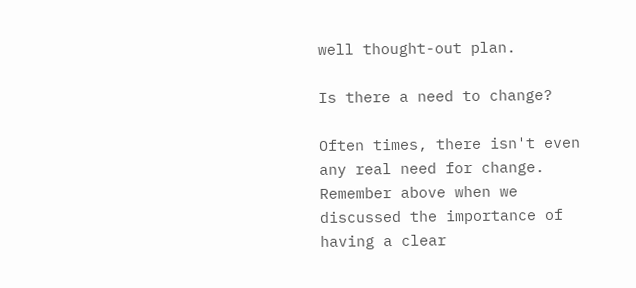well thought-out plan.

Is there a need to change?

Often times, there isn't even any real need for change. Remember above when we discussed the importance of having a clear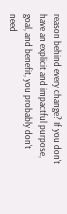reason behind every change? If you don't have an explicit and impactful purpose, goal, and benefit, you probably don't need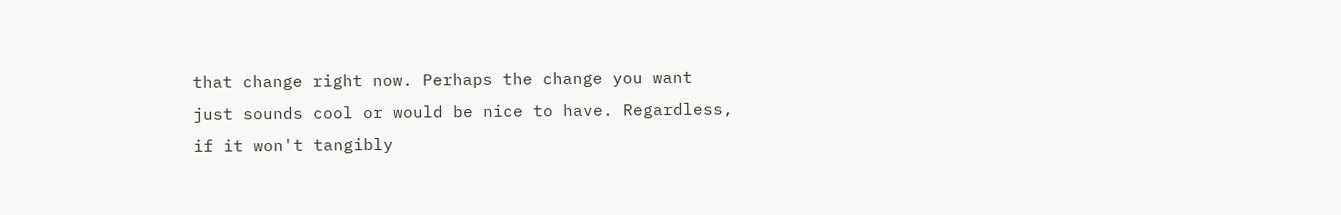that change right now. Perhaps the change you want just sounds cool or would be nice to have. Regardless, if it won't tangibly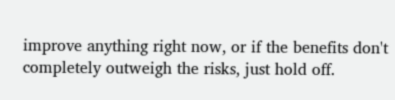improve anything right now, or if the benefits don't completely outweigh the risks, just hold off.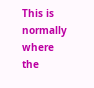This is normally where the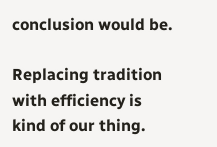conclusion would be.

Replacing tradition with efficiency is kind of our thing.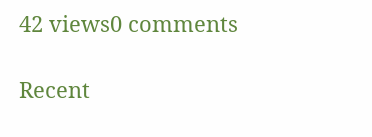42 views0 comments

Recent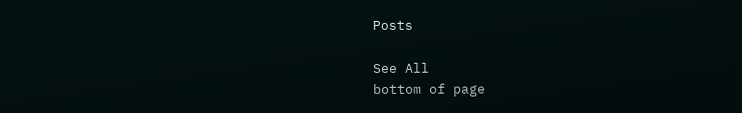Posts

See All
bottom of page